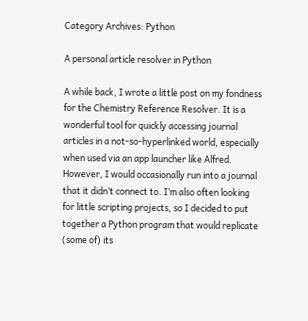Category Archives: Python

A personal article resolver in Python

A while back, I wrote a little post on my fondness for the Chemistry Reference Resolver. It is a wonderful tool for quickly accessing journal articles in a not-so-hyperlinked world, especially when used via an app launcher like Alfred. However, I would occasionally run into a journal that it didn’t connect to. I’m also often looking for little scripting projects, so I decided to put together a Python program that would replicate (some of) its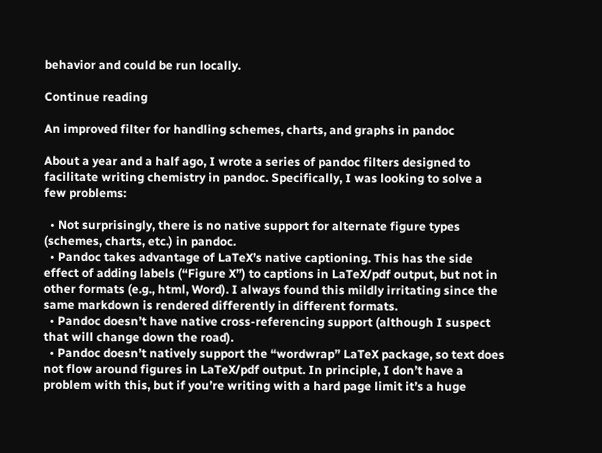behavior and could be run locally.

Continue reading

An improved filter for handling schemes, charts, and graphs in pandoc

About a year and a half ago, I wrote a series of pandoc filters designed to facilitate writing chemistry in pandoc. Specifically, I was looking to solve a few problems:

  • Not surprisingly, there is no native support for alternate figure types (schemes, charts, etc.) in pandoc.
  • Pandoc takes advantage of LaTeX’s native captioning. This has the side effect of adding labels (“Figure X”) to captions in LaTeX/pdf output, but not in other formats (e.g., html, Word). I always found this mildly irritating since the same markdown is rendered differently in different formats.
  • Pandoc doesn’t have native cross-referencing support (although I suspect that will change down the road).
  • Pandoc doesn’t natively support the “wordwrap” LaTeX package, so text does not flow around figures in LaTeX/pdf output. In principle, I don’t have a problem with this, but if you’re writing with a hard page limit it’s a huge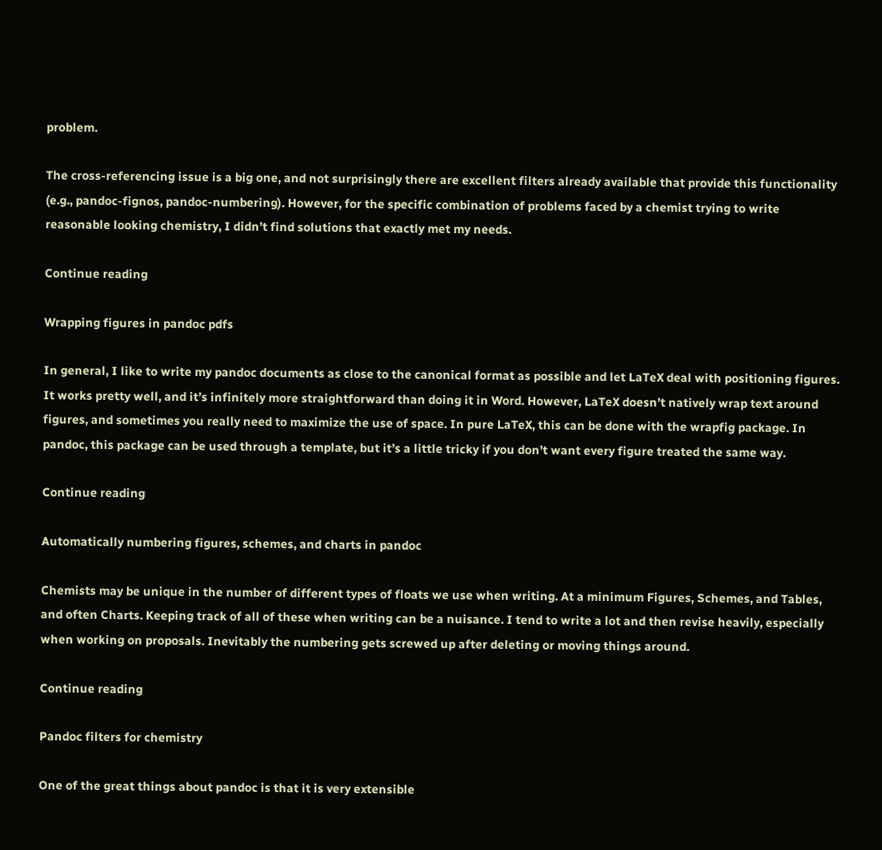problem.

The cross-referencing issue is a big one, and not surprisingly there are excellent filters already available that provide this functionality (e.g., pandoc-fignos, pandoc-numbering). However, for the specific combination of problems faced by a chemist trying to write reasonable looking chemistry, I didn’t find solutions that exactly met my needs.

Continue reading

Wrapping figures in pandoc pdfs

In general, I like to write my pandoc documents as close to the canonical format as possible and let LaTeX deal with positioning figures. It works pretty well, and it’s infinitely more straightforward than doing it in Word. However, LaTeX doesn’t natively wrap text around figures, and sometimes you really need to maximize the use of space. In pure LaTeX, this can be done with the wrapfig package. In pandoc, this package can be used through a template, but it’s a little tricky if you don’t want every figure treated the same way.

Continue reading

Automatically numbering figures, schemes, and charts in pandoc

Chemists may be unique in the number of different types of floats we use when writing. At a minimum Figures, Schemes, and Tables, and often Charts. Keeping track of all of these when writing can be a nuisance. I tend to write a lot and then revise heavily, especially when working on proposals. Inevitably the numbering gets screwed up after deleting or moving things around.

Continue reading

Pandoc filters for chemistry

One of the great things about pandoc is that it is very extensible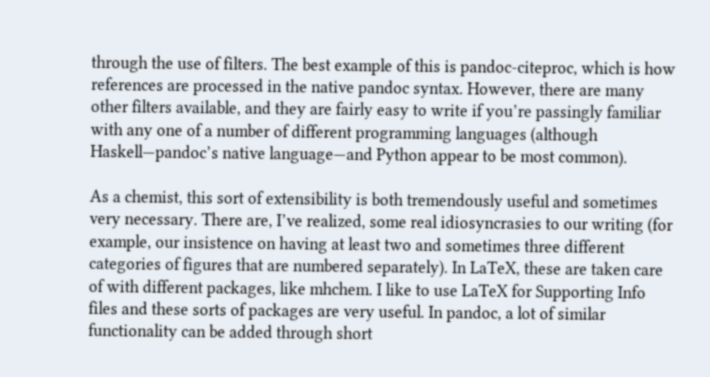through the use of filters. The best example of this is pandoc-citeproc, which is how references are processed in the native pandoc syntax. However, there are many other filters available, and they are fairly easy to write if you’re passingly familiar with any one of a number of different programming languages (although Haskell—pandoc’s native language—and Python appear to be most common).

As a chemist, this sort of extensibility is both tremendously useful and sometimes very necessary. There are, I’ve realized, some real idiosyncrasies to our writing (for example, our insistence on having at least two and sometimes three different categories of figures that are numbered separately). In LaTeX, these are taken care of with different packages, like mhchem. I like to use LaTeX for Supporting Info files and these sorts of packages are very useful. In pandoc, a lot of similar functionality can be added through short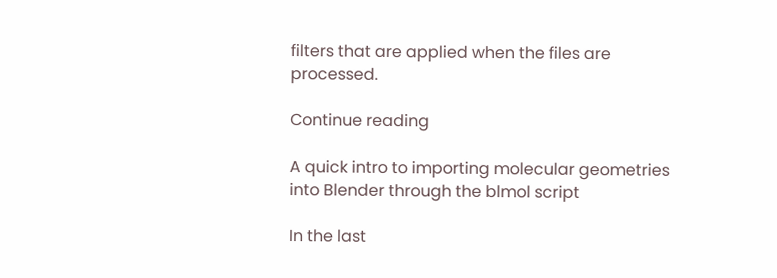filters that are applied when the files are processed.

Continue reading

A quick intro to importing molecular geometries into Blender through the blmol script

In the last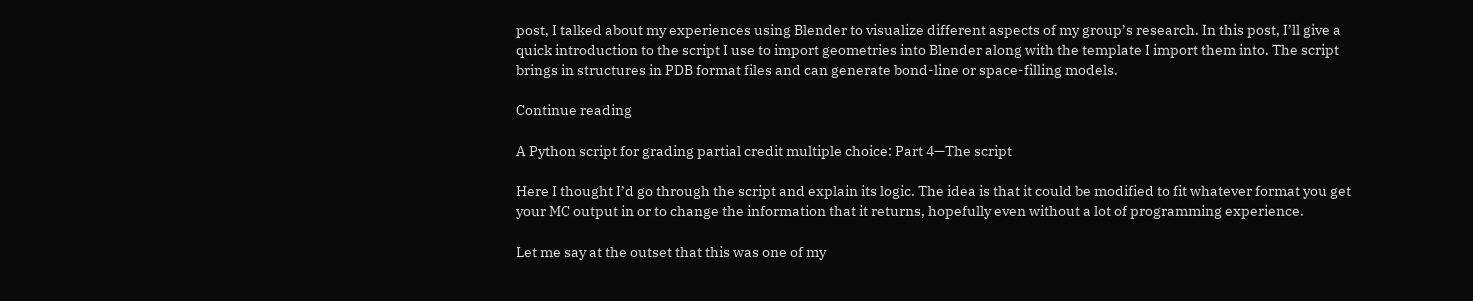post, I talked about my experiences using Blender to visualize different aspects of my group’s research. In this post, I’ll give a quick introduction to the script I use to import geometries into Blender along with the template I import them into. The script brings in structures in PDB format files and can generate bond-line or space-filling models.

Continue reading

A Python script for grading partial credit multiple choice: Part 4—The script

Here I thought I’d go through the script and explain its logic. The idea is that it could be modified to fit whatever format you get your MC output in or to change the information that it returns, hopefully even without a lot of programming experience.

Let me say at the outset that this was one of my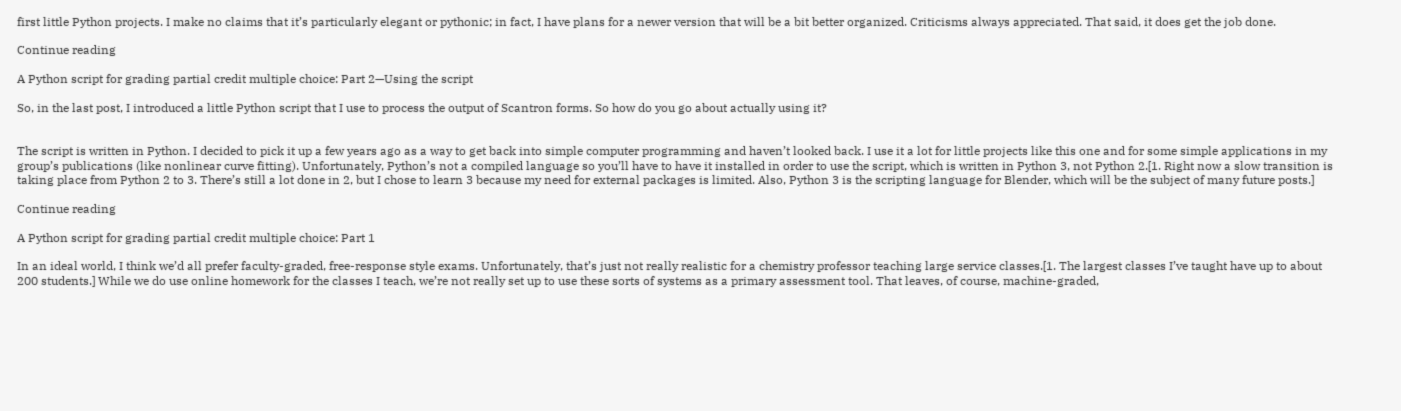first little Python projects. I make no claims that it’s particularly elegant or pythonic; in fact, I have plans for a newer version that will be a bit better organized. Criticisms always appreciated. That said, it does get the job done.

Continue reading

A Python script for grading partial credit multiple choice: Part 2—Using the script

So, in the last post, I introduced a little Python script that I use to process the output of Scantron forms. So how do you go about actually using it?


The script is written in Python. I decided to pick it up a few years ago as a way to get back into simple computer programming and haven’t looked back. I use it a lot for little projects like this one and for some simple applications in my group’s publications (like nonlinear curve fitting). Unfortunately, Python’s not a compiled language so you’ll have to have it installed in order to use the script, which is written in Python 3, not Python 2.[1. Right now a slow transition is taking place from Python 2 to 3. There’s still a lot done in 2, but I chose to learn 3 because my need for external packages is limited. Also, Python 3 is the scripting language for Blender, which will be the subject of many future posts.]

Continue reading

A Python script for grading partial credit multiple choice: Part 1

In an ideal world, I think we’d all prefer faculty-graded, free-response style exams. Unfortunately, that’s just not really realistic for a chemistry professor teaching large service classes.[1. The largest classes I’ve taught have up to about 200 students.] While we do use online homework for the classes I teach, we’re not really set up to use these sorts of systems as a primary assessment tool. That leaves, of course, machine-graded,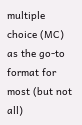multiple choice (MC) as the go-to format for most (but not all)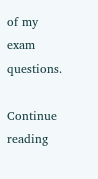of my exam questions.

Continue reading